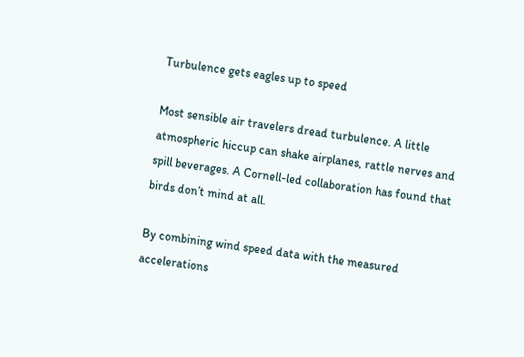Turbulence gets eagles up to speed

Most sensible air travelers dread turbulence. A little atmospheric hiccup can shake airplanes, rattle nerves and spill beverages. A Cornell-led collaboration has found that birds don’t mind at all.

By combining wind speed data with the measured accelerations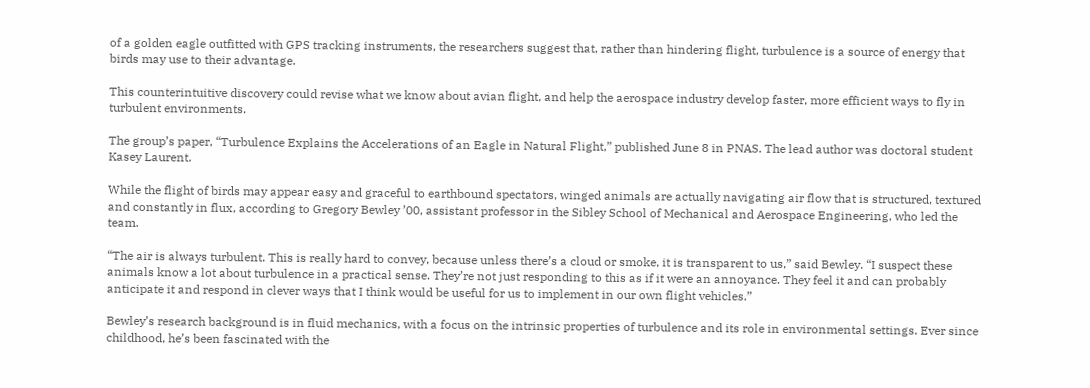of a golden eagle outfitted with GPS tracking instruments, the researchers suggest that, rather than hindering flight, turbulence is a source of energy that birds may use to their advantage.

This counterintuitive discovery could revise what we know about avian flight, and help the aerospace industry develop faster, more efficient ways to fly in turbulent environments.

The group’s paper, “Turbulence Explains the Accelerations of an Eagle in Natural Flight,” published June 8 in PNAS. The lead author was doctoral student Kasey Laurent.

While the flight of birds may appear easy and graceful to earthbound spectators, winged animals are actually navigating air flow that is structured, textured and constantly in flux, according to Gregory Bewley ’00, assistant professor in the Sibley School of Mechanical and Aerospace Engineering, who led the team.

“The air is always turbulent. This is really hard to convey, because unless there’s a cloud or smoke, it is transparent to us,” said Bewley. “I suspect these animals know a lot about turbulence in a practical sense. They’re not just responding to this as if it were an annoyance. They feel it and can probably anticipate it and respond in clever ways that I think would be useful for us to implement in our own flight vehicles.”

Bewley’s research background is in fluid mechanics, with a focus on the intrinsic properties of turbulence and its role in environmental settings. Ever since childhood, he’s been fascinated with the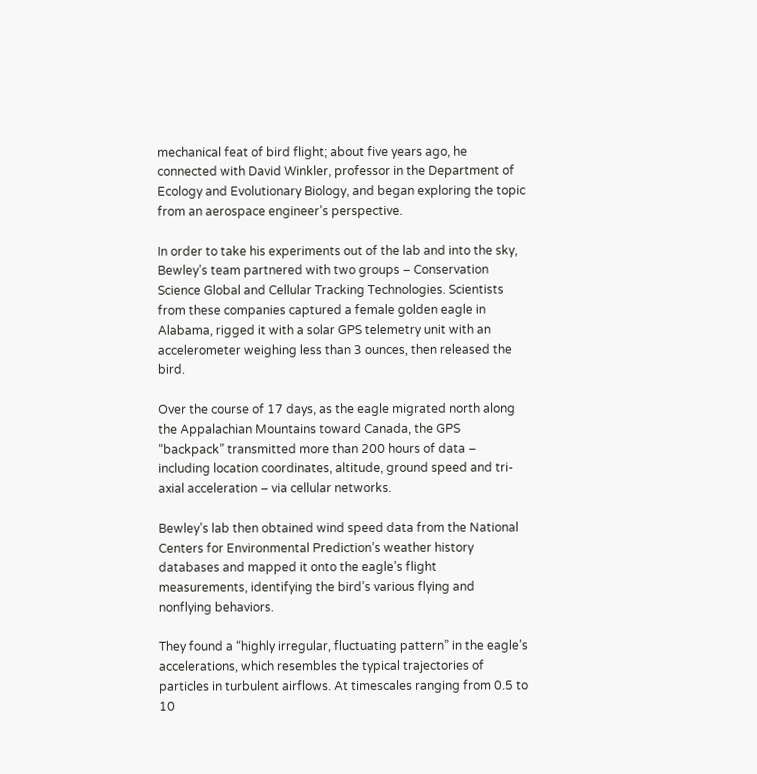mechanical feat of bird flight; about five years ago, he connected with David Winkler, professor in the Department of Ecology and Evolutionary Biology, and began exploring the topic from an aerospace engineer’s perspective.

In order to take his experiments out of the lab and into the sky, Bewley’s team partnered with two groups – Conservation Science Global and Cellular Tracking Technologies. Scientists from these companies captured a female golden eagle in Alabama, rigged it with a solar GPS telemetry unit with an accelerometer weighing less than 3 ounces, then released the bird.

Over the course of 17 days, as the eagle migrated north along the Appalachian Mountains toward Canada, the GPS “backpack” transmitted more than 200 hours of data – including location coordinates, altitude, ground speed and tri-axial acceleration – via cellular networks.

Bewley’s lab then obtained wind speed data from the National Centers for Environmental Prediction’s weather history databases and mapped it onto the eagle’s flight measurements, identifying the bird’s various flying and nonflying behaviors.

They found a “highly irregular, fluctuating pattern” in the eagle’s accelerations, which resembles the typical trajectories of particles in turbulent airflows. At timescales ranging from 0.5 to 10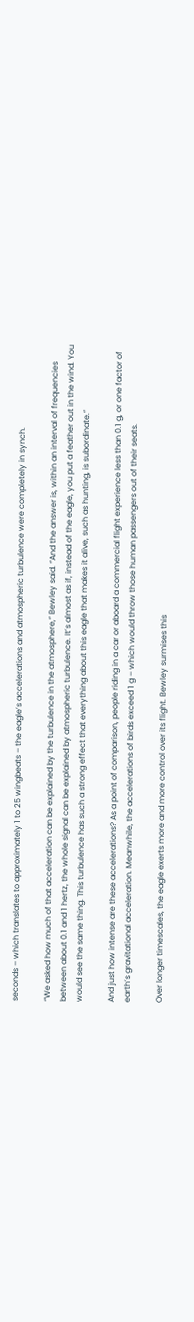seconds – which translates to approximately 1 to 25 wingbeats – the eagle’s accelerations and atmospheric turbulence were completely in synch.

“We asked how much of that acceleration can be explained by the turbulence in the atmosphere,” Bewley said. “And the answer is, within an interval of frequencies between about 0.1 and 1 hertz, the whole signal can be explained by atmospheric turbulence. It’s almost as if, instead of the eagle, you put a feather out in the wind. You would see the same thing. This turbulence has such a strong effect that everything about this eagle that makes it alive, such as hunting, is subordinate.”

And just how intense are these accelerations? As a point of comparison, people riding in a car or aboard a commercial flight experience less than 0.1 g, or one factor of earth’s gravitational acceleration. Meanwhile, the accelerations of birds exceed 1 g – which would throw those human passengers out of their seats.

Over longer timescales, the eagle exerts more and more control over its flight. Bewley surmises this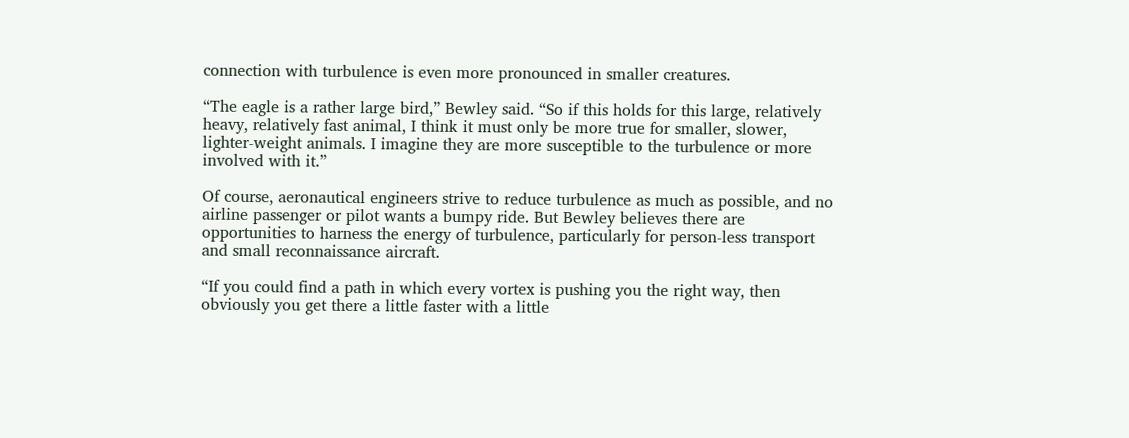connection with turbulence is even more pronounced in smaller creatures.

“The eagle is a rather large bird,” Bewley said. “So if this holds for this large, relatively heavy, relatively fast animal, I think it must only be more true for smaller, slower, lighter-weight animals. I imagine they are more susceptible to the turbulence or more involved with it.”

Of course, aeronautical engineers strive to reduce turbulence as much as possible, and no airline passenger or pilot wants a bumpy ride. But Bewley believes there are opportunities to harness the energy of turbulence, particularly for person-less transport and small reconnaissance aircraft.

“If you could find a path in which every vortex is pushing you the right way, then obviously you get there a little faster with a little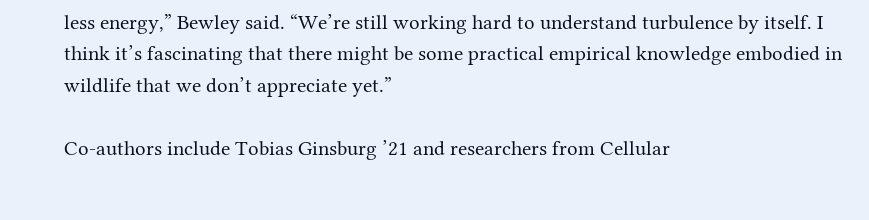less energy,” Bewley said. “We’re still working hard to understand turbulence by itself. I think it’s fascinating that there might be some practical empirical knowledge embodied in wildlife that we don’t appreciate yet.”

Co-authors include Tobias Ginsburg ’21 and researchers from Cellular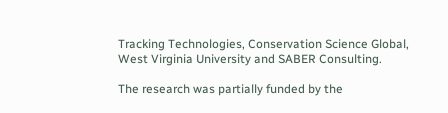Tracking Technologies, Conservation Science Global, West Virginia University and SABER Consulting.

The research was partially funded by the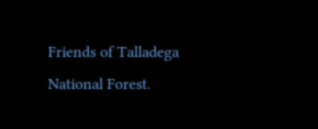Friends of Talladega National Forest.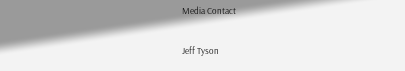Media Contact

Jeff Tyson